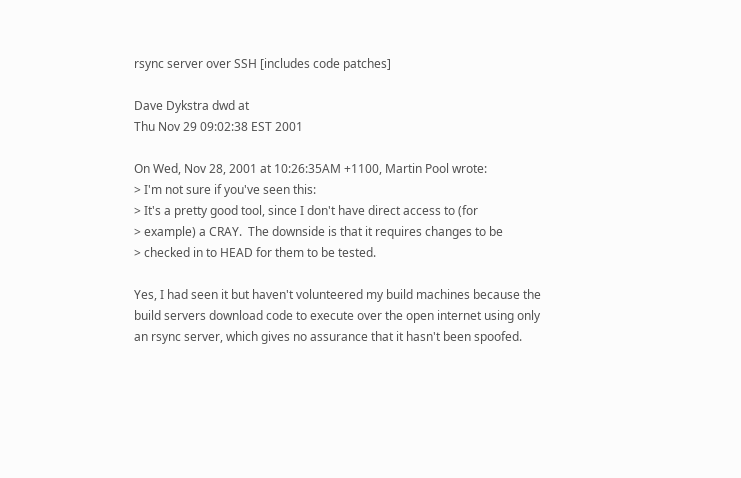rsync server over SSH [includes code patches]

Dave Dykstra dwd at
Thu Nov 29 09:02:38 EST 2001

On Wed, Nov 28, 2001 at 10:26:35AM +1100, Martin Pool wrote:
> I'm not sure if you've seen this:
> It's a pretty good tool, since I don't have direct access to (for
> example) a CRAY.  The downside is that it requires changes to be
> checked in to HEAD for them to be tested.

Yes, I had seen it but haven't volunteered my build machines because the
build servers download code to execute over the open internet using only
an rsync server, which gives no assurance that it hasn't been spoofed.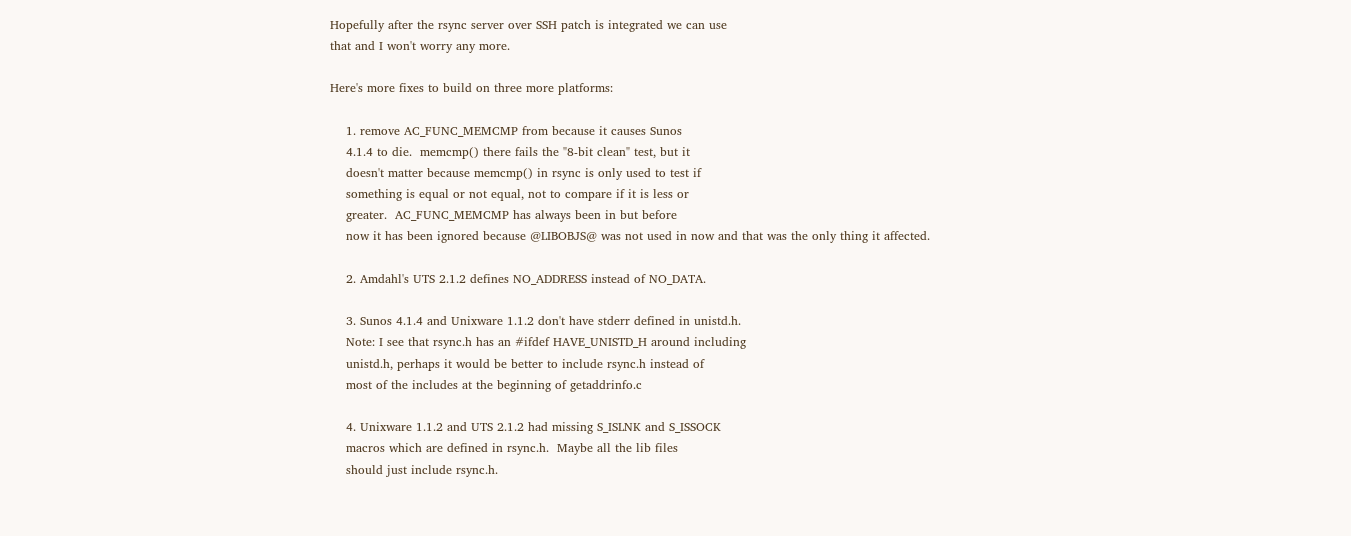Hopefully after the rsync server over SSH patch is integrated we can use
that and I won't worry any more.

Here's more fixes to build on three more platforms:

    1. remove AC_FUNC_MEMCMP from because it causes Sunos
    4.1.4 to die.  memcmp() there fails the "8-bit clean" test, but it
    doesn't matter because memcmp() in rsync is only used to test if
    something is equal or not equal, not to compare if it is less or
    greater.  AC_FUNC_MEMCMP has always been in but before
    now it has been ignored because @LIBOBJS@ was not used in now and that was the only thing it affected.

    2. Amdahl's UTS 2.1.2 defines NO_ADDRESS instead of NO_DATA.

    3. Sunos 4.1.4 and Unixware 1.1.2 don't have stderr defined in unistd.h.
    Note: I see that rsync.h has an #ifdef HAVE_UNISTD_H around including
    unistd.h, perhaps it would be better to include rsync.h instead of
    most of the includes at the beginning of getaddrinfo.c

    4. Unixware 1.1.2 and UTS 2.1.2 had missing S_ISLNK and S_ISSOCK
    macros which are defined in rsync.h.  Maybe all the lib files
    should just include rsync.h.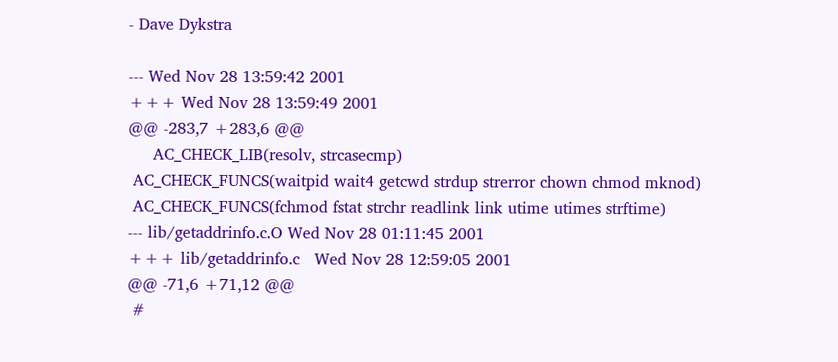- Dave Dykstra

--- Wed Nov 28 13:59:42 2001
+++ Wed Nov 28 13:59:49 2001
@@ -283,7 +283,6 @@
     AC_CHECK_LIB(resolv, strcasecmp)
 AC_CHECK_FUNCS(waitpid wait4 getcwd strdup strerror chown chmod mknod)
 AC_CHECK_FUNCS(fchmod fstat strchr readlink link utime utimes strftime)
--- lib/getaddrinfo.c.O Wed Nov 28 01:11:45 2001
+++ lib/getaddrinfo.c   Wed Nov 28 12:59:05 2001
@@ -71,6 +71,12 @@
 #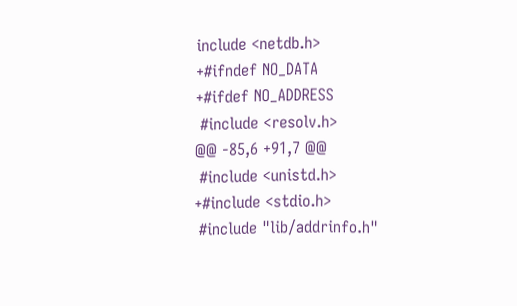include <netdb.h>
+#ifndef NO_DATA
+#ifdef NO_ADDRESS
 #include <resolv.h>
@@ -85,6 +91,7 @@
 #include <unistd.h>
+#include <stdio.h>
 #include "lib/addrinfo.h"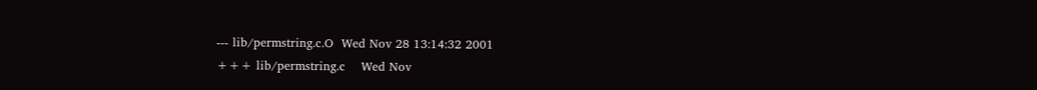--- lib/permstring.c.O  Wed Nov 28 13:14:32 2001
+++ lib/permstring.c    Wed Nov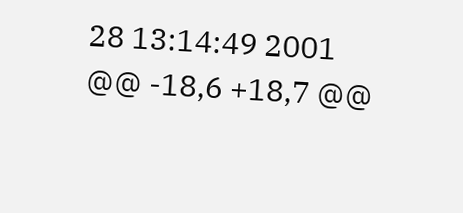28 13:14:49 2001
@@ -18,6 +18,7 @@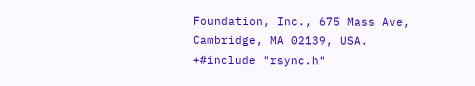Foundation, Inc., 675 Mass Ave, Cambridge, MA 02139, USA.
+#include "rsync.h"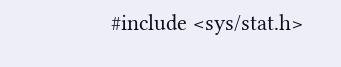#include <sys/stat.h>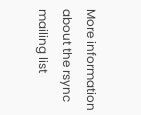More information about the rsync mailing list